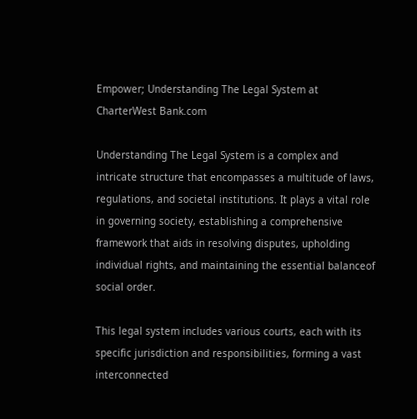Empower; Understanding The Legal System at CharterWest Bank.com

Understanding The Legal System is a complex and intricate structure that encompasses a multitude of laws, regulations, and societal institutions. It plays a vital role in governing society, establishing a comprehensive framework that aids in resolving disputes, upholding individual rights, and maintaining the essential balanceof social order.

This legal system includes various courts, each with its specific jurisdiction and responsibilities, forming a vast interconnected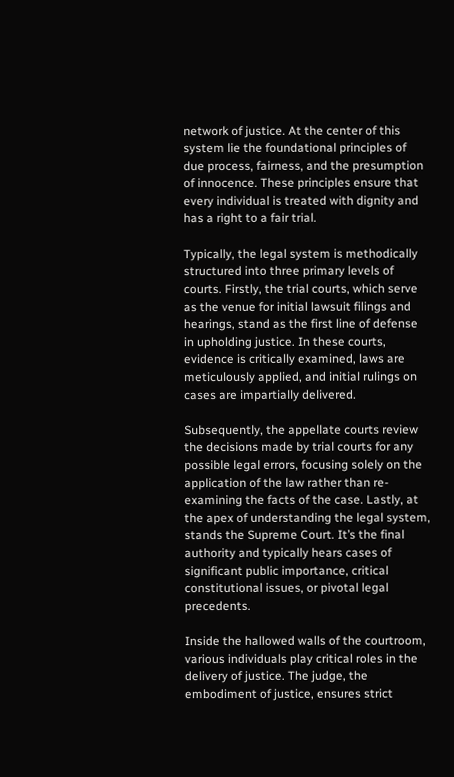network of justice. At the center of this system lie the foundational principles of due process, fairness, and the presumption of innocence. These principles ensure that every individual is treated with dignity and has a right to a fair trial.

Typically, the legal system is methodically structured into three primary levels of courts. Firstly, the trial courts, which serve as the venue for initial lawsuit filings and hearings, stand as the first line of defense in upholding justice. In these courts, evidence is critically examined, laws are meticulously applied, and initial rulings on cases are impartially delivered.

Subsequently, the appellate courts review the decisions made by trial courts for any possible legal errors, focusing solely on the application of the law rather than re-examining the facts of the case. Lastly, at the apex of understanding the legal system, stands the Supreme Court. It’s the final authority and typically hears cases of significant public importance, critical constitutional issues, or pivotal legal precedents.

Inside the hallowed walls of the courtroom, various individuals play critical roles in the delivery of justice. The judge, the embodiment of justice, ensures strict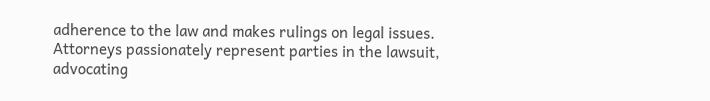adherence to the law and makes rulings on legal issues. Attorneys passionately represent parties in the lawsuit, advocating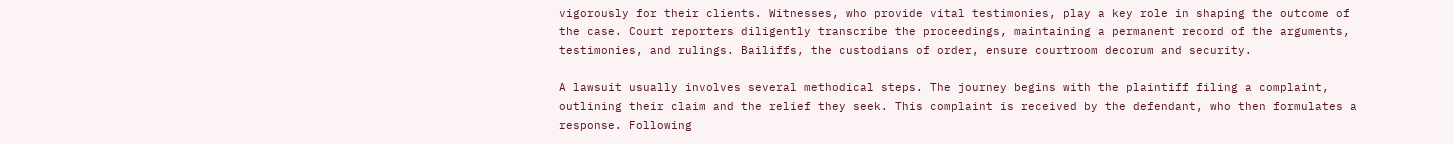vigorously for their clients. Witnesses, who provide vital testimonies, play a key role in shaping the outcome of the case. Court reporters diligently transcribe the proceedings, maintaining a permanent record of the arguments, testimonies, and rulings. Bailiffs, the custodians of order, ensure courtroom decorum and security.

A lawsuit usually involves several methodical steps. The journey begins with the plaintiff filing a complaint, outlining their claim and the relief they seek. This complaint is received by the defendant, who then formulates a response. Following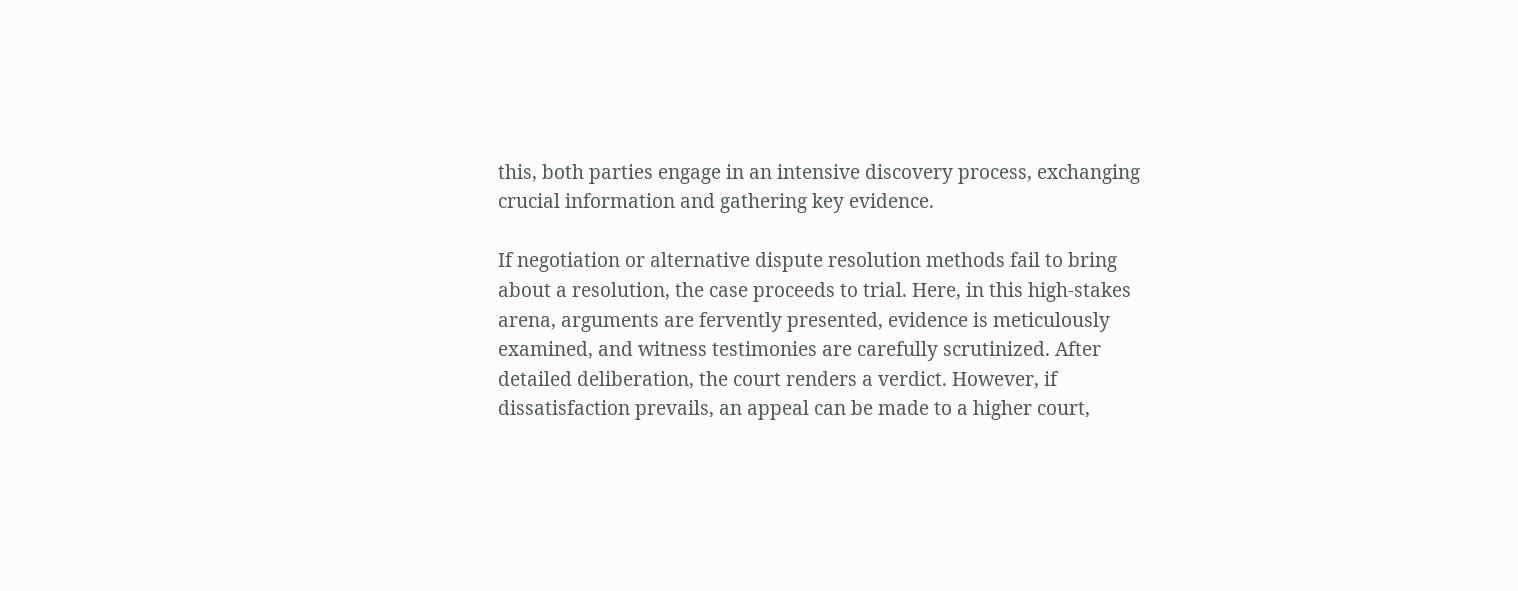this, both parties engage in an intensive discovery process, exchanging crucial information and gathering key evidence.

If negotiation or alternative dispute resolution methods fail to bring about a resolution, the case proceeds to trial. Here, in this high-stakes arena, arguments are fervently presented, evidence is meticulously examined, and witness testimonies are carefully scrutinized. After detailed deliberation, the court renders a verdict. However, if dissatisfaction prevails, an appeal can be made to a higher court,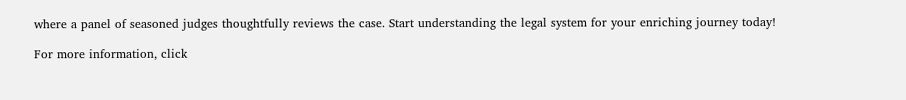where a panel of seasoned judges thoughtfully reviews the case. Start understanding the legal system for your enriching journey today!

For more information, click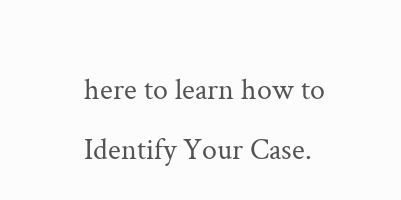here to learn how to Identify Your Case.